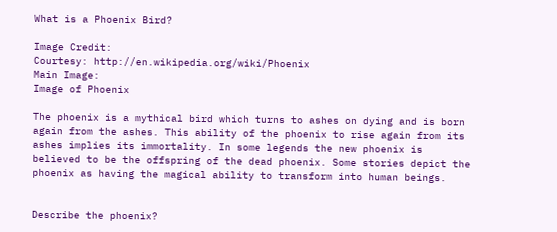What is a Phoenix Bird?

Image Credit:
Courtesy: http://en.wikipedia.org/wiki/Phoenix
Main Image:
Image of Phoenix

The phoenix is a mythical bird which turns to ashes on dying and is born again from the ashes. This ability of the phoenix to rise again from its ashes implies its immortality. In some legends the new phoenix is believed to be the offspring of the dead phoenix. Some stories depict the phoenix as having the magical ability to transform into human beings.


Describe the phoenix?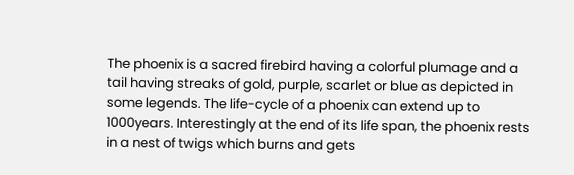The phoenix is a sacred firebird having a colorful plumage and a tail having streaks of gold, purple, scarlet or blue as depicted in some legends. The life-cycle of a phoenix can extend up to 1000years. Interestingly at the end of its life span, the phoenix rests in a nest of twigs which burns and gets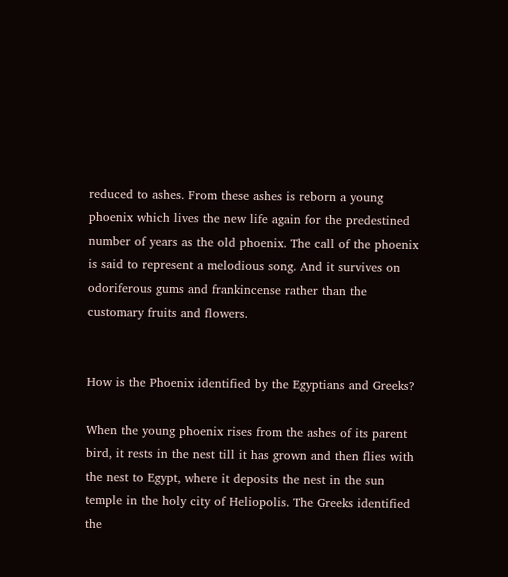reduced to ashes. From these ashes is reborn a young phoenix which lives the new life again for the predestined number of years as the old phoenix. The call of the phoenix is said to represent a melodious song. And it survives on odoriferous gums and frankincense rather than the customary fruits and flowers.


How is the Phoenix identified by the Egyptians and Greeks?

When the young phoenix rises from the ashes of its parent bird, it rests in the nest till it has grown and then flies with the nest to Egypt, where it deposits the nest in the sun temple in the holy city of Heliopolis. The Greeks identified the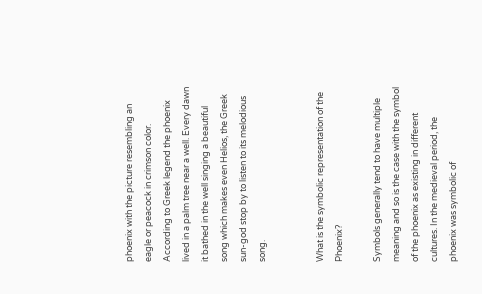phoenix with the picture resembling an eagle or peacock in crimson color. According to Greek legend the phoenix lived in a palm tree near a well. Every dawn it bathed in the well singing a beautiful song which makes even Helios, the Greek sun-god stop by to listen to its melodious song.


What is the symbolic representation of the Phoenix?

Symbols generally tend to have multiple meaning and so is the case with the symbol of the phoenix as existing in different cultures. In the medieval period, the phoenix was symbolic of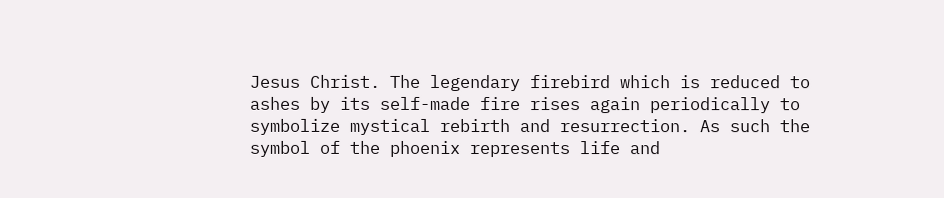Jesus Christ. The legendary firebird which is reduced to ashes by its self-made fire rises again periodically to symbolize mystical rebirth and resurrection. As such the symbol of the phoenix represents life and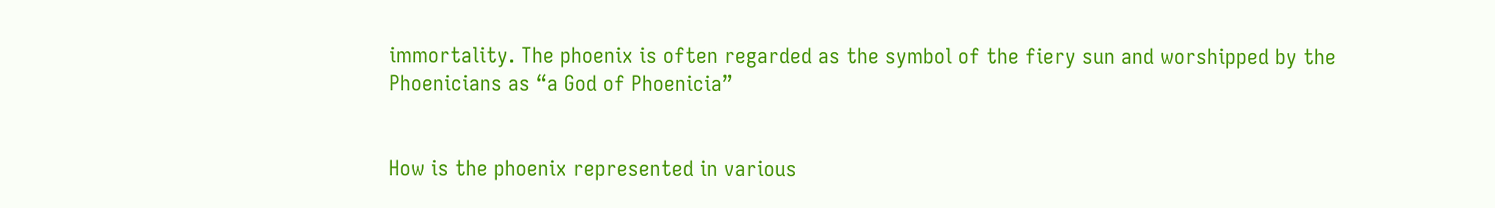immortality. The phoenix is often regarded as the symbol of the fiery sun and worshipped by the Phoenicians as “a God of Phoenicia”


How is the phoenix represented in various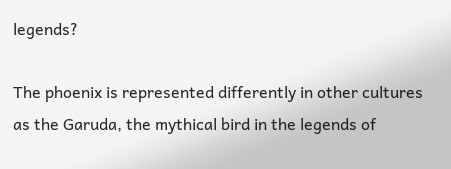legends?

The phoenix is represented differently in other cultures as the Garuda, the mythical bird in the legends of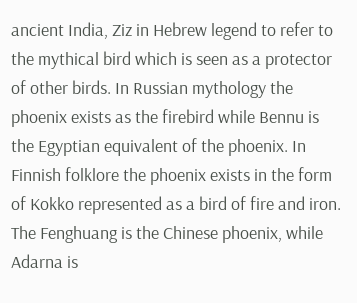ancient India, Ziz in Hebrew legend to refer to the mythical bird which is seen as a protector of other birds. In Russian mythology the phoenix exists as the firebird while Bennu is the Egyptian equivalent of the phoenix. In Finnish folklore the phoenix exists in the form of Kokko represented as a bird of fire and iron. The Fenghuang is the Chinese phoenix, while Adarna is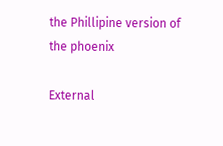the Phillipine version of the phoenix

External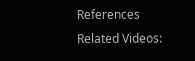References
Related Videos: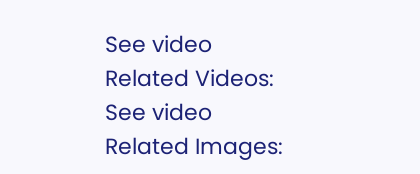See video
Related Videos:
See video
Related Images: